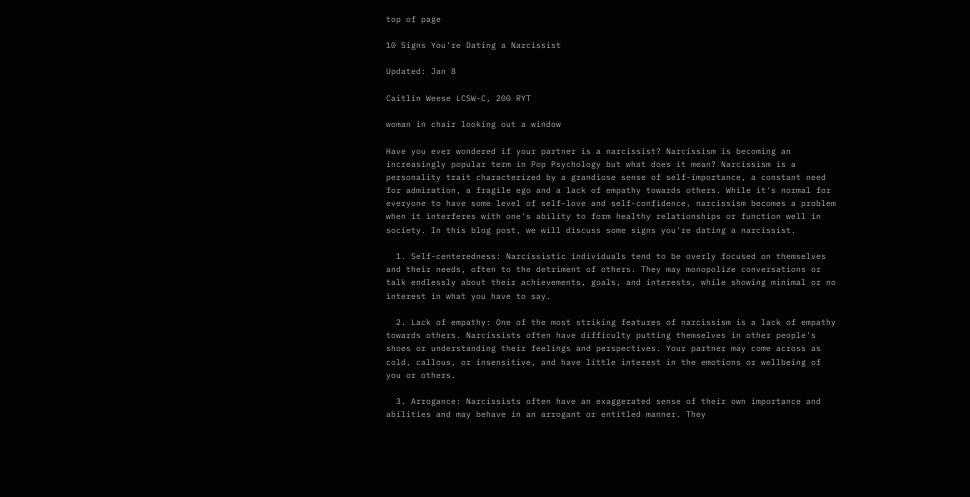top of page

10 Signs You're Dating a Narcissist

Updated: Jan 8

Caitlin Weese LCSW-C, 200 RYT

woman in chair looking out a window

Have you ever wondered if your partner is a narcissist? Narcissism is becoming an increasingly popular term in Pop Psychology but what does it mean? Narcissism is a personality trait characterized by a grandiose sense of self-importance, a constant need for admiration, a fragile ego and a lack of empathy towards others. While it's normal for everyone to have some level of self-love and self-confidence, narcissism becomes a problem when it interferes with one's ability to form healthy relationships or function well in society. In this blog post, we will discuss some signs you're dating a narcissist.

  1. Self-centeredness: Narcissistic individuals tend to be overly focused on themselves and their needs, often to the detriment of others. They may monopolize conversations or talk endlessly about their achievements, goals, and interests, while showing minimal or no interest in what you have to say.

  2. Lack of empathy: One of the most striking features of narcissism is a lack of empathy towards others. Narcissists often have difficulty putting themselves in other people's shoes or understanding their feelings and perspectives. Your partner may come across as cold, callous, or insensitive, and have little interest in the emotions or wellbeing of you or others.

  3. Arrogance: Narcissists often have an exaggerated sense of their own importance and abilities and may behave in an arrogant or entitled manner. They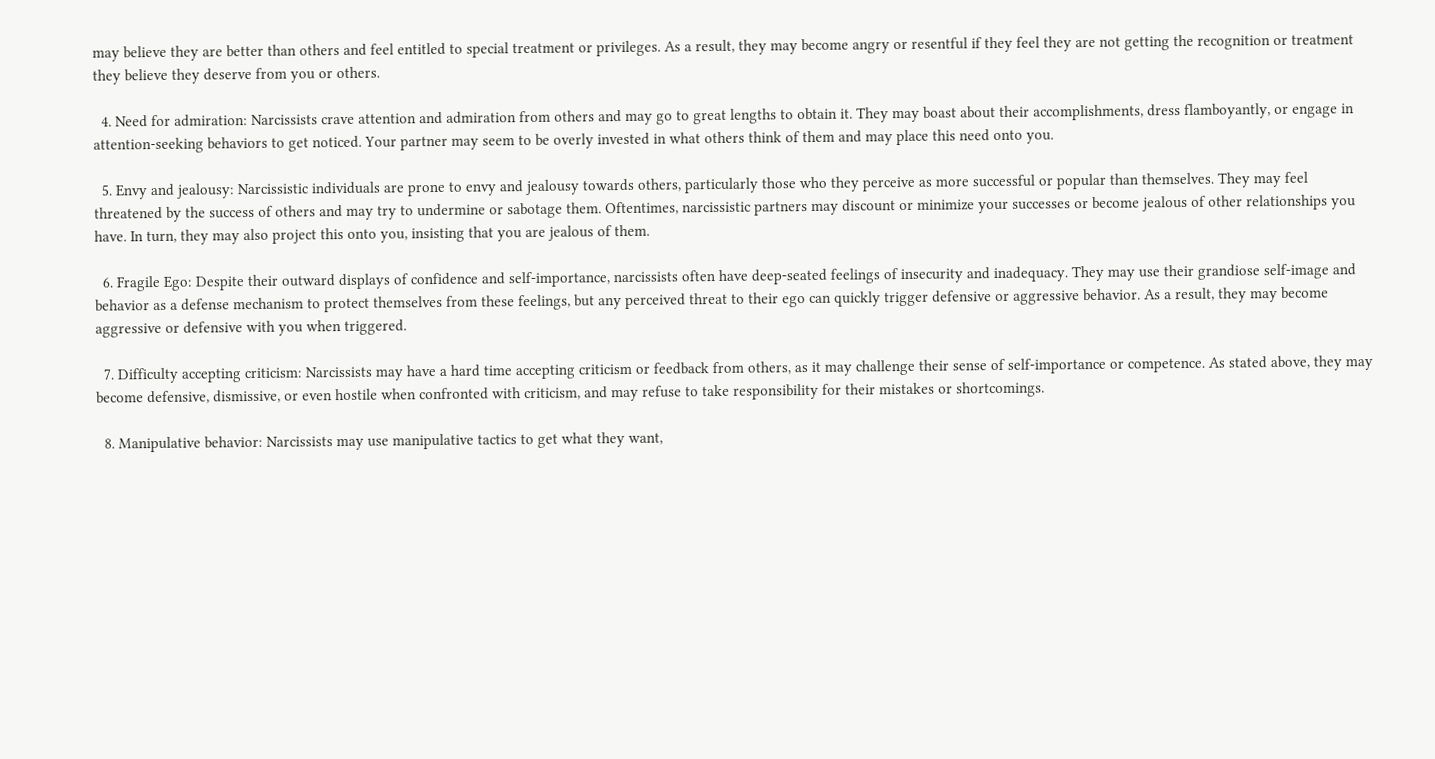may believe they are better than others and feel entitled to special treatment or privileges. As a result, they may become angry or resentful if they feel they are not getting the recognition or treatment they believe they deserve from you or others.

  4. Need for admiration: Narcissists crave attention and admiration from others and may go to great lengths to obtain it. They may boast about their accomplishments, dress flamboyantly, or engage in attention-seeking behaviors to get noticed. Your partner may seem to be overly invested in what others think of them and may place this need onto you.

  5. Envy and jealousy: Narcissistic individuals are prone to envy and jealousy towards others, particularly those who they perceive as more successful or popular than themselves. They may feel threatened by the success of others and may try to undermine or sabotage them. Oftentimes, narcissistic partners may discount or minimize your successes or become jealous of other relationships you have. In turn, they may also project this onto you, insisting that you are jealous of them.

  6. Fragile Ego: Despite their outward displays of confidence and self-importance, narcissists often have deep-seated feelings of insecurity and inadequacy. They may use their grandiose self-image and behavior as a defense mechanism to protect themselves from these feelings, but any perceived threat to their ego can quickly trigger defensive or aggressive behavior. As a result, they may become aggressive or defensive with you when triggered.

  7. Difficulty accepting criticism: Narcissists may have a hard time accepting criticism or feedback from others, as it may challenge their sense of self-importance or competence. As stated above, they may become defensive, dismissive, or even hostile when confronted with criticism, and may refuse to take responsibility for their mistakes or shortcomings.

  8. Manipulative behavior: Narcissists may use manipulative tactics to get what they want,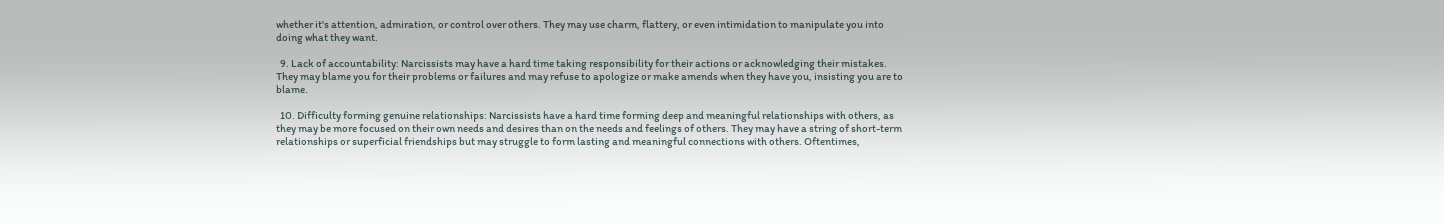whether it's attention, admiration, or control over others. They may use charm, flattery, or even intimidation to manipulate you into doing what they want.

  9. Lack of accountability: Narcissists may have a hard time taking responsibility for their actions or acknowledging their mistakes. They may blame you for their problems or failures and may refuse to apologize or make amends when they have you, insisting you are to blame.

  10. Difficulty forming genuine relationships: Narcissists have a hard time forming deep and meaningful relationships with others, as they may be more focused on their own needs and desires than on the needs and feelings of others. They may have a string of short-term relationships or superficial friendships but may struggle to form lasting and meaningful connections with others. Oftentimes,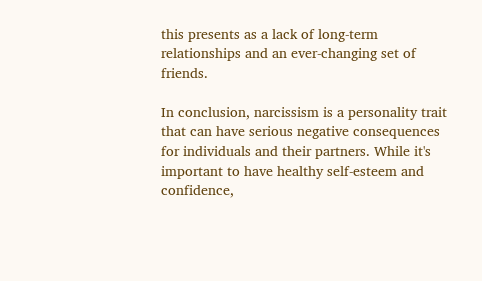this presents as a lack of long-term relationships and an ever-changing set of friends.

In conclusion, narcissism is a personality trait that can have serious negative consequences for individuals and their partners. While it's important to have healthy self-esteem and confidence,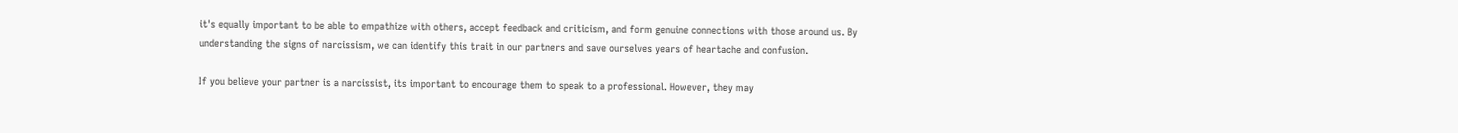it's equally important to be able to empathize with others, accept feedback and criticism, and form genuine connections with those around us. By understanding the signs of narcissism, we can identify this trait in our partners and save ourselves years of heartache and confusion.

If you believe your partner is a narcissist, its important to encourage them to speak to a professional. However, they may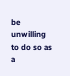be unwilling to do so as a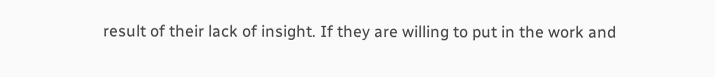result of their lack of insight. If they are willing to put in the work and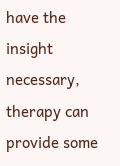have the insight necessary, therapy can provide some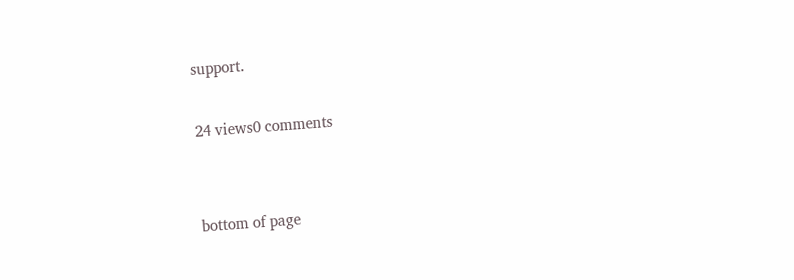support.

24 views0 comments


bottom of page